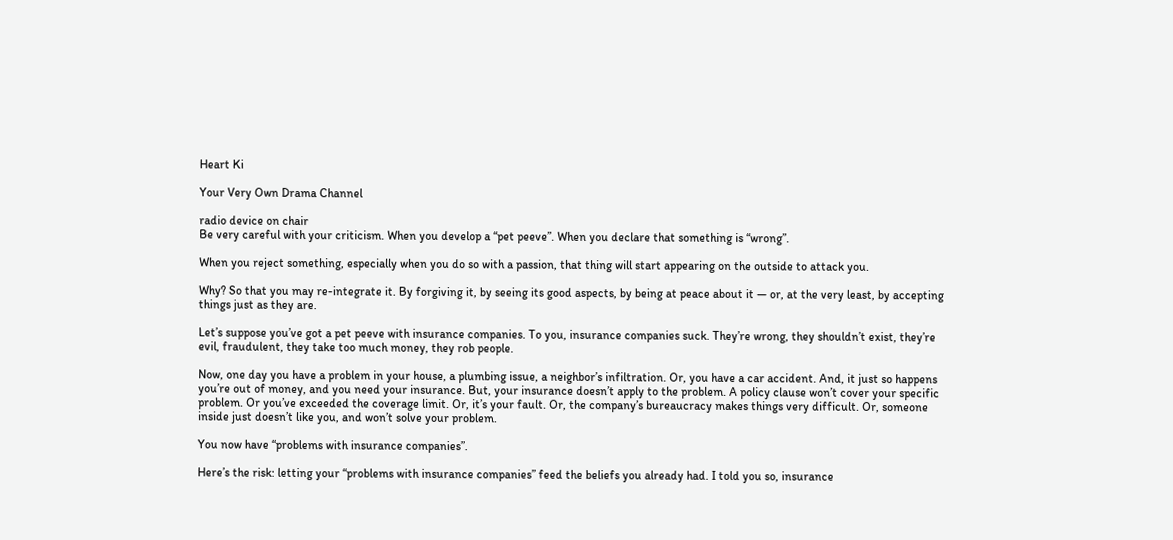Heart Ki

Your Very Own Drama Channel

radio device on chair
Be very careful with your criticism. When you develop a “pet peeve”. When you declare that something is “wrong”.

When you reject something, especially when you do so with a passion, that thing will start appearing on the outside to attack you.

Why? So that you may re-integrate it. By forgiving it, by seeing its good aspects, by being at peace about it — or, at the very least, by accepting things just as they are.

Let’s suppose you’ve got a pet peeve with insurance companies. To you, insurance companies suck. They’re wrong, they shouldn’t exist, they’re evil, fraudulent, they take too much money, they rob people.

Now, one day you have a problem in your house, a plumbing issue, a neighbor’s infiltration. Or, you have a car accident. And, it just so happens you’re out of money, and you need your insurance. But, your insurance doesn’t apply to the problem. A policy clause won’t cover your specific problem. Or you’ve exceeded the coverage limit. Or, it’s your fault. Or, the company’s bureaucracy makes things very difficult. Or, someone inside just doesn’t like you, and won’t solve your problem.

You now have “problems with insurance companies”.

Here’s the risk: letting your “problems with insurance companies” feed the beliefs you already had. I told you so, insurance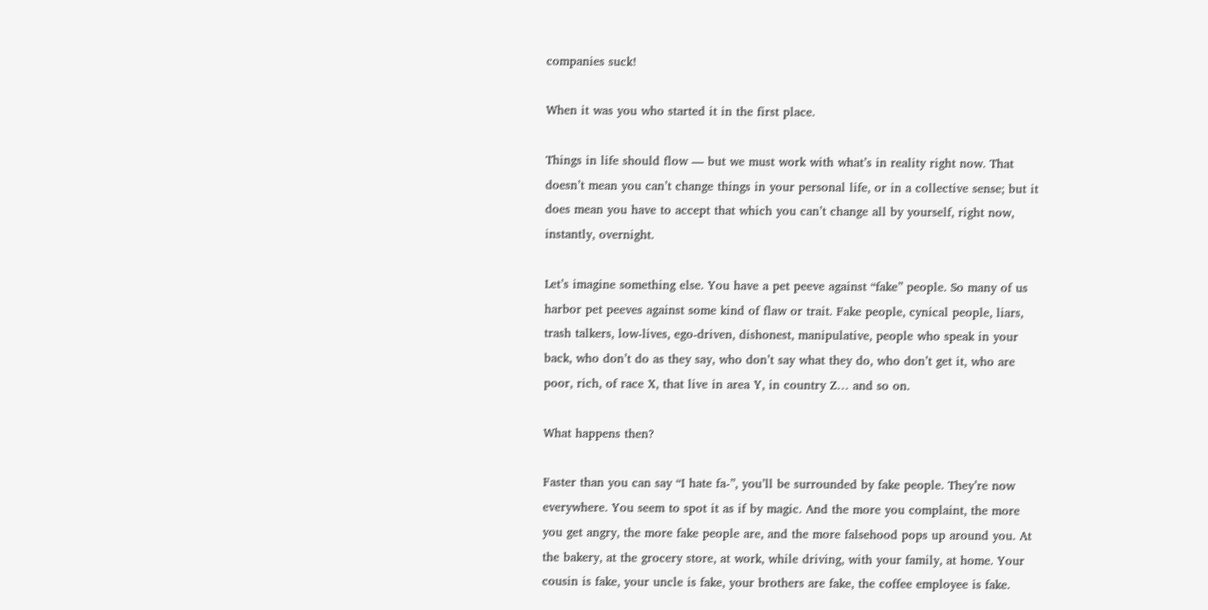companies suck!

When it was you who started it in the first place.

Things in life should flow — but we must work with what’s in reality right now. That doesn’t mean you can’t change things in your personal life, or in a collective sense; but it does mean you have to accept that which you can’t change all by yourself, right now, instantly, overnight.

Let’s imagine something else. You have a pet peeve against “fake” people. So many of us harbor pet peeves against some kind of flaw or trait. Fake people, cynical people, liars, trash talkers, low-lives, ego-driven, dishonest, manipulative, people who speak in your back, who don’t do as they say, who don’t say what they do, who don’t get it, who are poor, rich, of race X, that live in area Y, in country Z… and so on.

What happens then?

Faster than you can say “I hate fa-”, you’ll be surrounded by fake people. They’re now everywhere. You seem to spot it as if by magic. And the more you complaint, the more you get angry, the more fake people are, and the more falsehood pops up around you. At the bakery, at the grocery store, at work, while driving, with your family, at home. Your cousin is fake, your uncle is fake, your brothers are fake, the coffee employee is fake.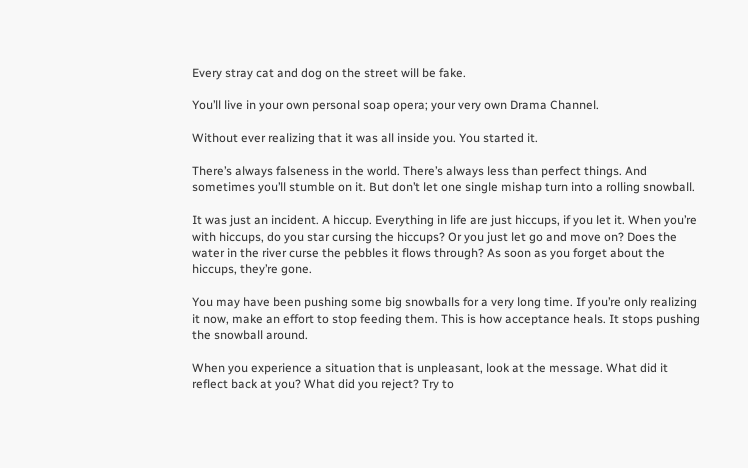Every stray cat and dog on the street will be fake.

You’ll live in your own personal soap opera; your very own Drama Channel.

Without ever realizing that it was all inside you. You started it.

There’s always falseness in the world. There’s always less than perfect things. And sometimes you’ll stumble on it. But don’t let one single mishap turn into a rolling snowball.

It was just an incident. A hiccup. Everything in life are just hiccups, if you let it. When you’re with hiccups, do you star cursing the hiccups? Or you just let go and move on? Does the water in the river curse the pebbles it flows through? As soon as you forget about the hiccups, they’re gone.

You may have been pushing some big snowballs for a very long time. If you’re only realizing it now, make an effort to stop feeding them. This is how acceptance heals. It stops pushing the snowball around.

When you experience a situation that is unpleasant, look at the message. What did it reflect back at you? What did you reject? Try to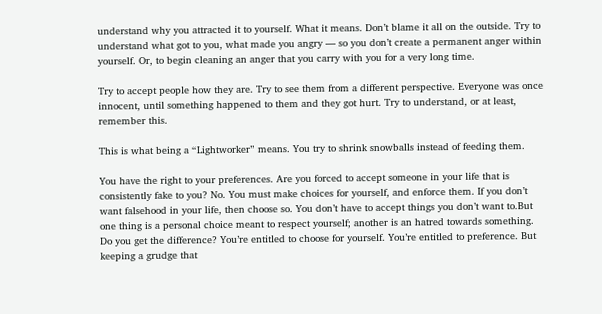understand why you attracted it to yourself. What it means. Don’t blame it all on the outside. Try to understand what got to you, what made you angry — so you don’t create a permanent anger within yourself. Or, to begin cleaning an anger that you carry with you for a very long time.

Try to accept people how they are. Try to see them from a different perspective. Everyone was once innocent, until something happened to them and they got hurt. Try to understand, or at least, remember this.

This is what being a “Lightworker” means. You try to shrink snowballs instead of feeding them.

You have the right to your preferences. Are you forced to accept someone in your life that is consistently fake to you? No. You must make choices for yourself, and enforce them. If you don’t want falsehood in your life, then choose so. You don’t have to accept things you don’t want to.But one thing is a personal choice meant to respect yourself; another is an hatred towards something. Do you get the difference? You’re entitled to choose for yourself. You’re entitled to preference. But keeping a grudge that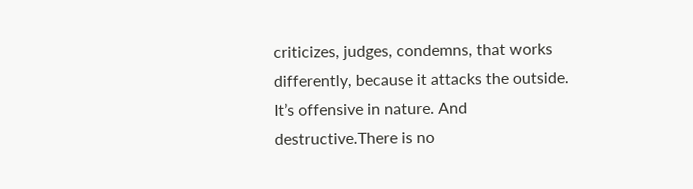criticizes, judges, condemns, that works differently, because it attacks the outside. It’s offensive in nature. And destructive.There is no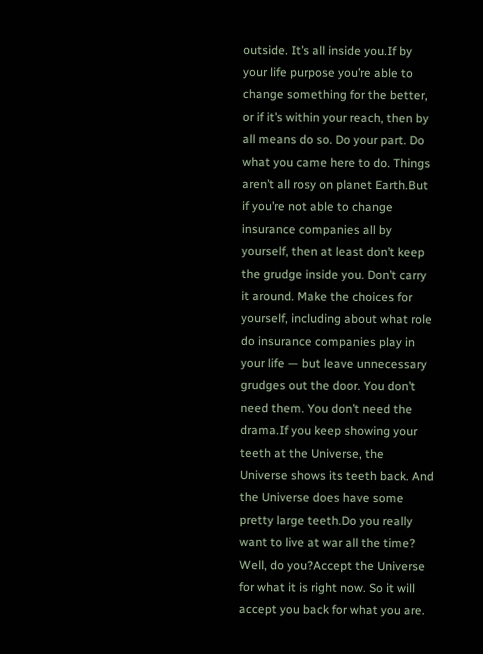outside. It’s all inside you.If by your life purpose you’re able to change something for the better, or if it’s within your reach, then by all means do so. Do your part. Do what you came here to do. Things aren’t all rosy on planet Earth.But if you’re not able to change insurance companies all by yourself, then at least don’t keep the grudge inside you. Don’t carry it around. Make the choices for yourself, including about what role do insurance companies play in your life — but leave unnecessary grudges out the door. You don’t need them. You don’t need the drama.If you keep showing your teeth at the Universe, the Universe shows its teeth back. And the Universe does have some pretty large teeth.Do you really want to live at war all the time? Well, do you?Accept the Universe for what it is right now. So it will accept you back for what you are.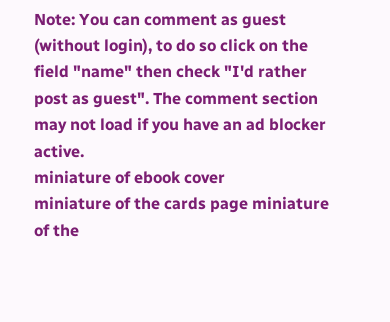Note: You can comment as guest (without login), to do so click on the field "name" then check "I'd rather post as guest". The comment section may not load if you have an ad blocker active.
miniature of ebook cover
miniature of the cards page miniature of the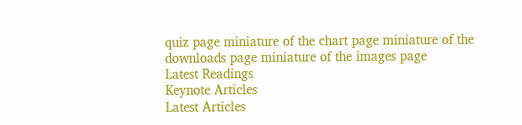quiz page miniature of the chart page miniature of the downloads page miniature of the images page
Latest Readings
Keynote Articles
Latest Articles